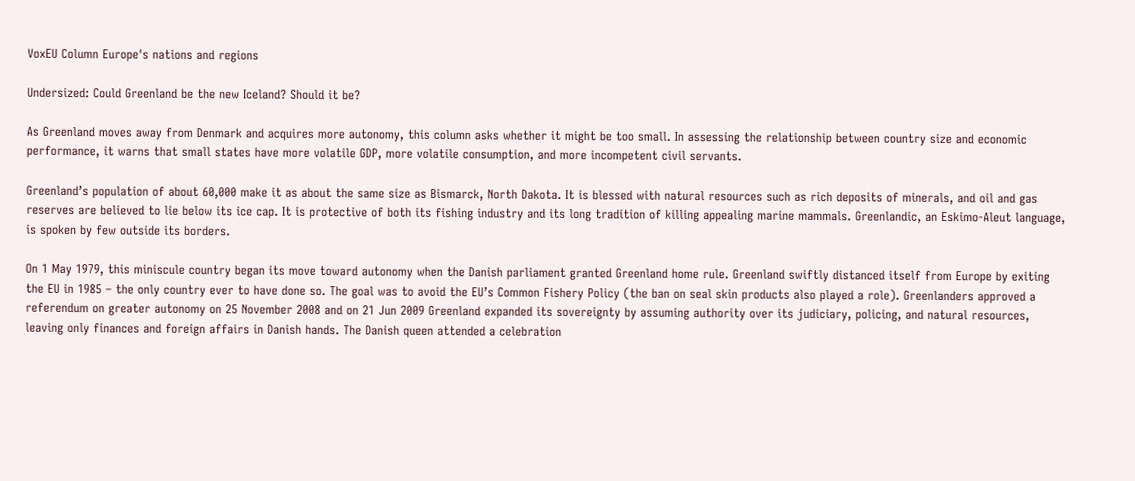VoxEU Column Europe's nations and regions

Undersized: Could Greenland be the new Iceland? Should it be?

As Greenland moves away from Denmark and acquires more autonomy, this column asks whether it might be too small. In assessing the relationship between country size and economic performance, it warns that small states have more volatile GDP, more volatile consumption, and more incompetent civil servants.

Greenland’s population of about 60,000 make it as about the same size as Bismarck, North Dakota. It is blessed with natural resources such as rich deposits of minerals, and oil and gas reserves are believed to lie below its ice cap. It is protective of both its fishing industry and its long tradition of killing appealing marine mammals. Greenlandic, an Eskimo-Aleut language, is spoken by few outside its borders.

On 1 May 1979, this miniscule country began its move toward autonomy when the Danish parliament granted Greenland home rule. Greenland swiftly distanced itself from Europe by exiting the EU in 1985 – the only country ever to have done so. The goal was to avoid the EU’s Common Fishery Policy (the ban on seal skin products also played a role). Greenlanders approved a referendum on greater autonomy on 25 November 2008 and on 21 Jun 2009 Greenland expanded its sovereignty by assuming authority over its judiciary, policing, and natural resources, leaving only finances and foreign affairs in Danish hands. The Danish queen attended a celebration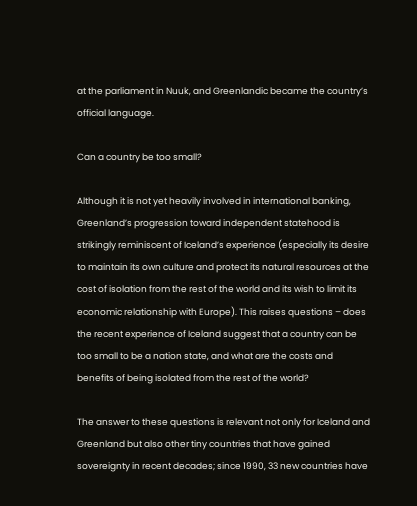at the parliament in Nuuk, and Greenlandic became the country’s official language.

Can a country be too small?

Although it is not yet heavily involved in international banking, Greenland’s progression toward independent statehood is strikingly reminiscent of Iceland’s experience (especially its desire to maintain its own culture and protect its natural resources at the cost of isolation from the rest of the world and its wish to limit its economic relationship with Europe). This raises questions – does the recent experience of Iceland suggest that a country can be too small to be a nation state, and what are the costs and benefits of being isolated from the rest of the world?

The answer to these questions is relevant not only for Iceland and Greenland but also other tiny countries that have gained sovereignty in recent decades; since 1990, 33 new countries have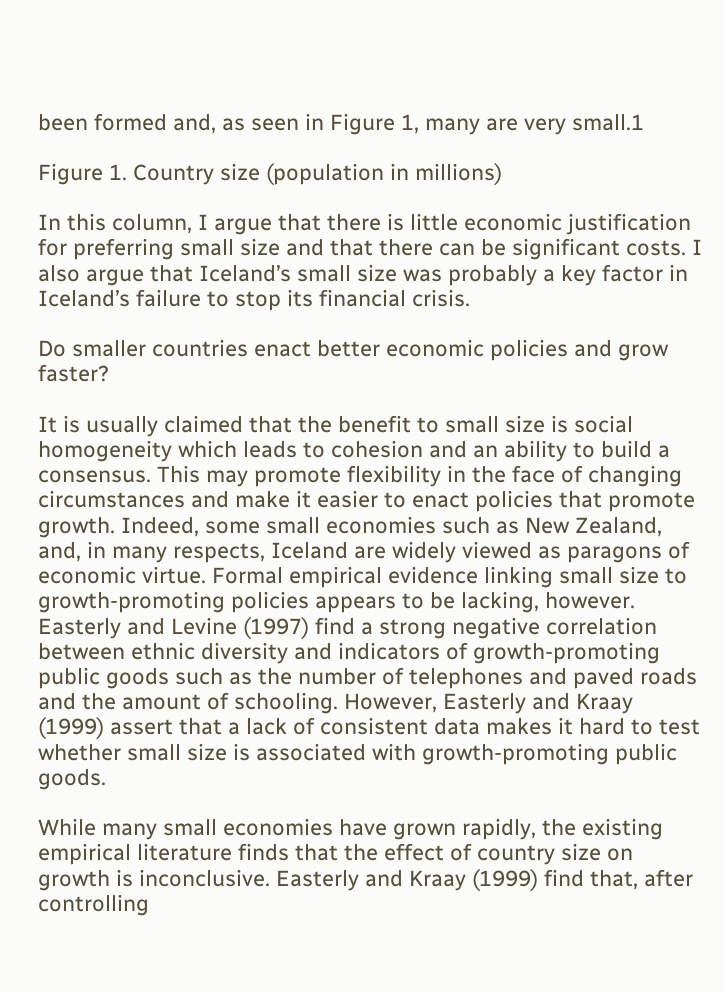been formed and, as seen in Figure 1, many are very small.1

Figure 1. Country size (population in millions)

In this column, I argue that there is little economic justification for preferring small size and that there can be significant costs. I also argue that Iceland’s small size was probably a key factor in Iceland’s failure to stop its financial crisis.

Do smaller countries enact better economic policies and grow faster?

It is usually claimed that the benefit to small size is social homogeneity which leads to cohesion and an ability to build a consensus. This may promote flexibility in the face of changing circumstances and make it easier to enact policies that promote growth. Indeed, some small economies such as New Zealand, and, in many respects, Iceland are widely viewed as paragons of economic virtue. Formal empirical evidence linking small size to growth-promoting policies appears to be lacking, however. Easterly and Levine (1997) find a strong negative correlation between ethnic diversity and indicators of growth-promoting public goods such as the number of telephones and paved roads and the amount of schooling. However, Easterly and Kraay (1999) assert that a lack of consistent data makes it hard to test whether small size is associated with growth-promoting public goods.

While many small economies have grown rapidly, the existing empirical literature finds that the effect of country size on growth is inconclusive. Easterly and Kraay (1999) find that, after controlling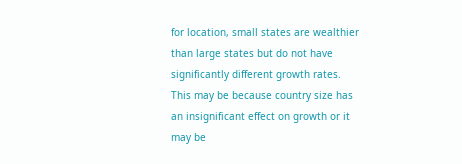for location, small states are wealthier than large states but do not have significantly different growth rates. This may be because country size has an insignificant effect on growth or it may be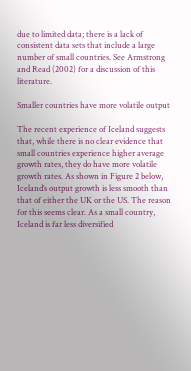due to limited data; there is a lack of consistent data sets that include a large number of small countries. See Armstrong and Read (2002) for a discussion of this literature.

Smaller countries have more volatile output

The recent experience of Iceland suggests that, while there is no clear evidence that small countries experience higher average growth rates, they do have more volatile growth rates. As shown in Figure 2 below, Iceland’s output growth is less smooth than that of either the UK or the US. The reason for this seems clear. As a small country, Iceland is far less diversified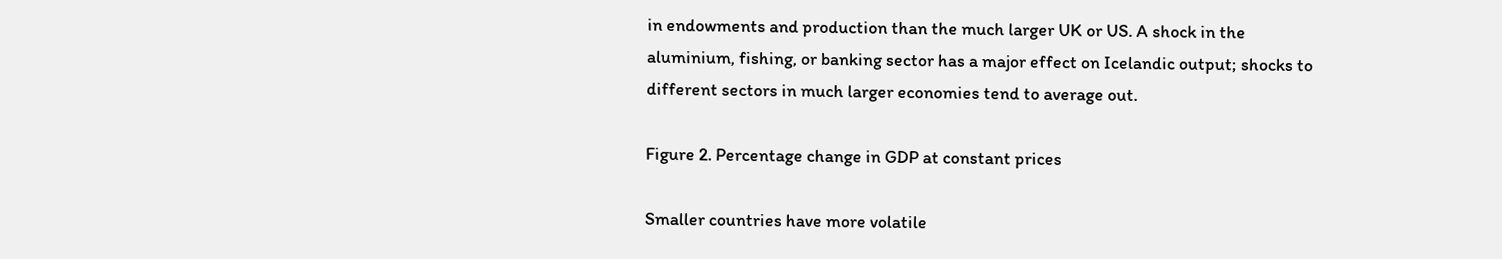in endowments and production than the much larger UK or US. A shock in the aluminium, fishing, or banking sector has a major effect on Icelandic output; shocks to different sectors in much larger economies tend to average out.

Figure 2. Percentage change in GDP at constant prices

Smaller countries have more volatile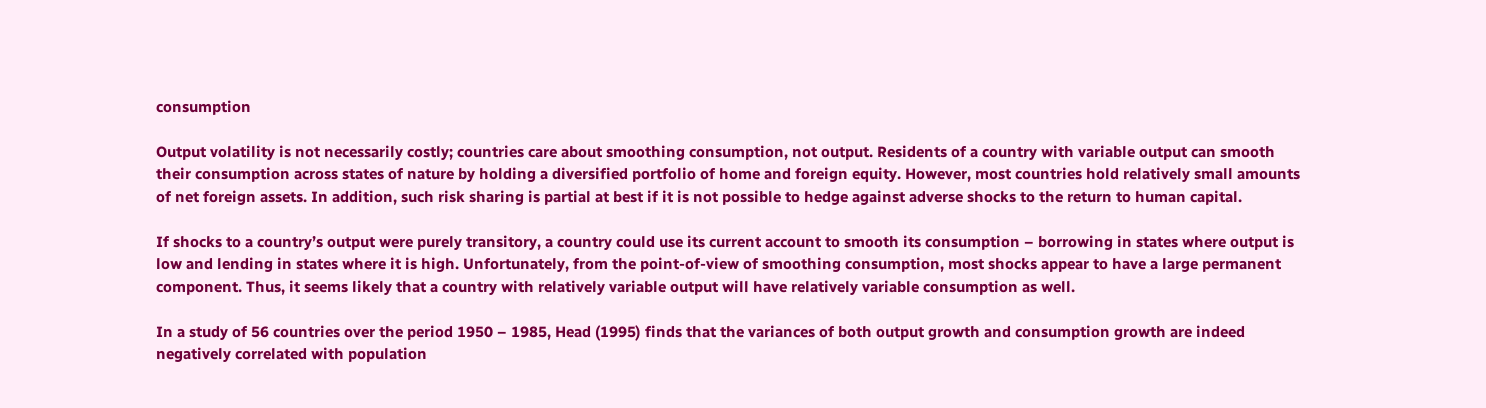consumption

Output volatility is not necessarily costly; countries care about smoothing consumption, not output. Residents of a country with variable output can smooth their consumption across states of nature by holding a diversified portfolio of home and foreign equity. However, most countries hold relatively small amounts of net foreign assets. In addition, such risk sharing is partial at best if it is not possible to hedge against adverse shocks to the return to human capital.

If shocks to a country’s output were purely transitory, a country could use its current account to smooth its consumption – borrowing in states where output is low and lending in states where it is high. Unfortunately, from the point-of-view of smoothing consumption, most shocks appear to have a large permanent component. Thus, it seems likely that a country with relatively variable output will have relatively variable consumption as well.

In a study of 56 countries over the period 1950 – 1985, Head (1995) finds that the variances of both output growth and consumption growth are indeed negatively correlated with population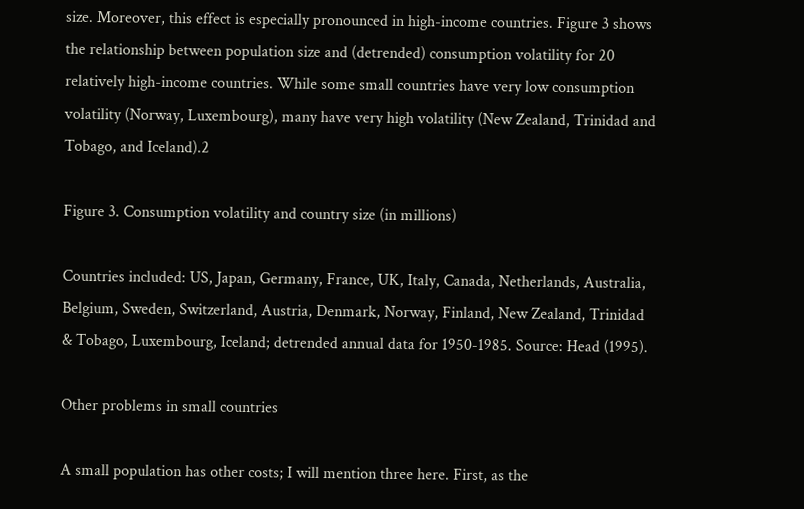size. Moreover, this effect is especially pronounced in high-income countries. Figure 3 shows the relationship between population size and (detrended) consumption volatility for 20 relatively high-income countries. While some small countries have very low consumption volatility (Norway, Luxembourg), many have very high volatility (New Zealand, Trinidad and Tobago, and Iceland).2

Figure 3. Consumption volatility and country size (in millions)

Countries included: US, Japan, Germany, France, UK, Italy, Canada, Netherlands, Australia, Belgium, Sweden, Switzerland, Austria, Denmark, Norway, Finland, New Zealand, Trinidad & Tobago, Luxembourg, Iceland; detrended annual data for 1950-1985. Source: Head (1995).

Other problems in small countries

A small population has other costs; I will mention three here. First, as the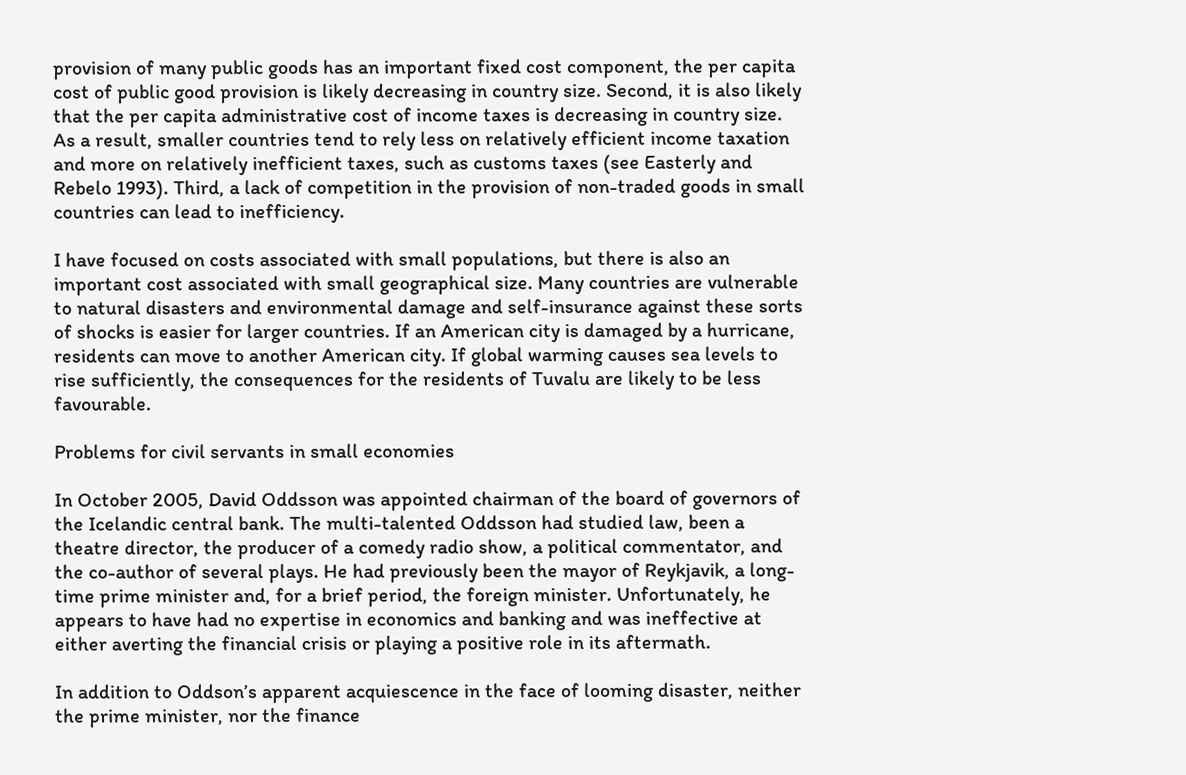provision of many public goods has an important fixed cost component, the per capita cost of public good provision is likely decreasing in country size. Second, it is also likely that the per capita administrative cost of income taxes is decreasing in country size. As a result, smaller countries tend to rely less on relatively efficient income taxation and more on relatively inefficient taxes, such as customs taxes (see Easterly and Rebelo 1993). Third, a lack of competition in the provision of non-traded goods in small countries can lead to inefficiency.

I have focused on costs associated with small populations, but there is also an important cost associated with small geographical size. Many countries are vulnerable to natural disasters and environmental damage and self-insurance against these sorts of shocks is easier for larger countries. If an American city is damaged by a hurricane, residents can move to another American city. If global warming causes sea levels to rise sufficiently, the consequences for the residents of Tuvalu are likely to be less favourable.

Problems for civil servants in small economies

In October 2005, David Oddsson was appointed chairman of the board of governors of the Icelandic central bank. The multi-talented Oddsson had studied law, been a theatre director, the producer of a comedy radio show, a political commentator, and the co-author of several plays. He had previously been the mayor of Reykjavik, a long-time prime minister and, for a brief period, the foreign minister. Unfortunately, he appears to have had no expertise in economics and banking and was ineffective at either averting the financial crisis or playing a positive role in its aftermath.

In addition to Oddson’s apparent acquiescence in the face of looming disaster, neither the prime minister, nor the finance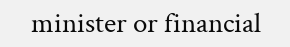minister or financial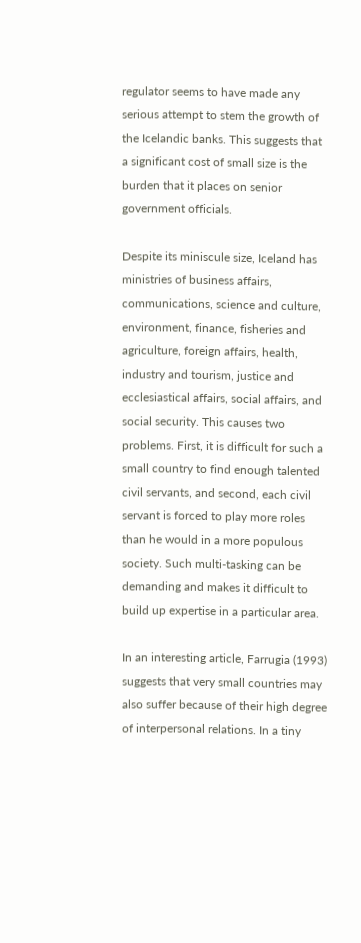regulator seems to have made any serious attempt to stem the growth of the Icelandic banks. This suggests that a significant cost of small size is the burden that it places on senior government officials.

Despite its miniscule size, Iceland has ministries of business affairs, communications, science and culture, environment, finance, fisheries and agriculture, foreign affairs, health, industry and tourism, justice and ecclesiastical affairs, social affairs, and social security. This causes two problems. First, it is difficult for such a small country to find enough talented civil servants, and second, each civil servant is forced to play more roles than he would in a more populous society. Such multi-tasking can be demanding and makes it difficult to build up expertise in a particular area.

In an interesting article, Farrugia (1993) suggests that very small countries may also suffer because of their high degree of interpersonal relations. In a tiny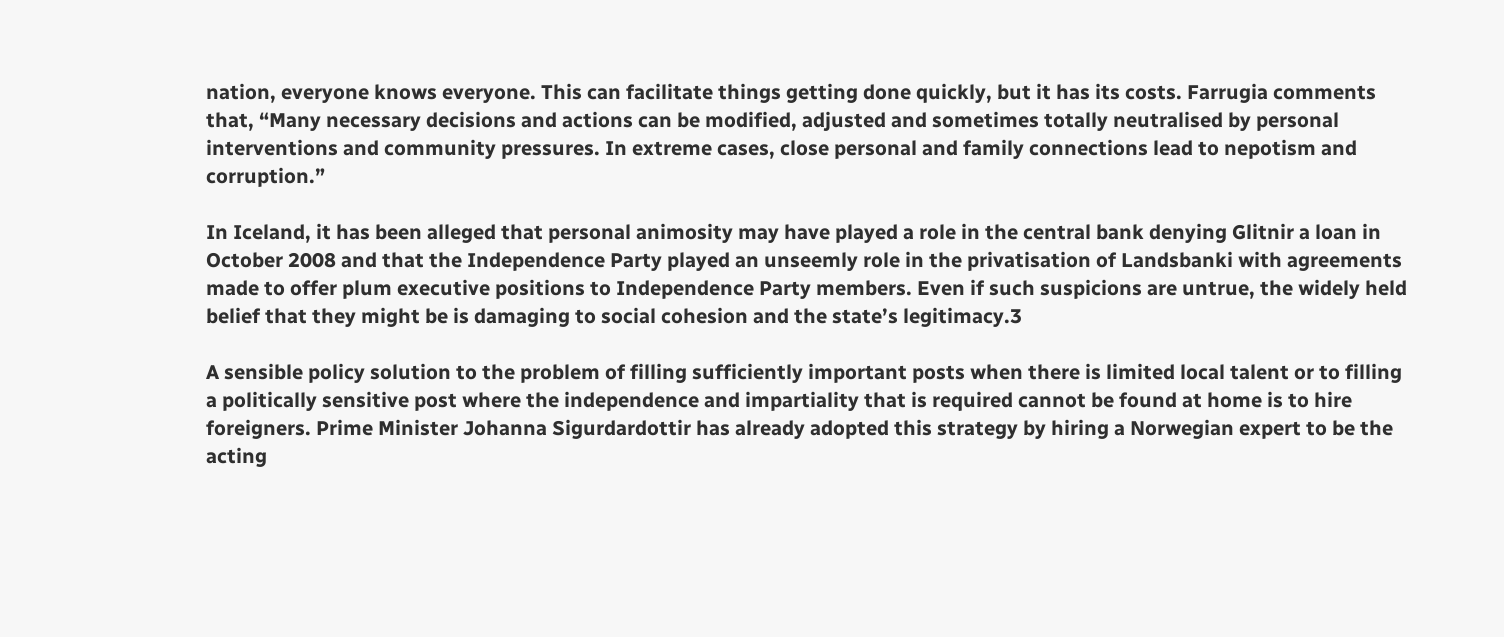nation, everyone knows everyone. This can facilitate things getting done quickly, but it has its costs. Farrugia comments that, “Many necessary decisions and actions can be modified, adjusted and sometimes totally neutralised by personal interventions and community pressures. In extreme cases, close personal and family connections lead to nepotism and corruption.”

In Iceland, it has been alleged that personal animosity may have played a role in the central bank denying Glitnir a loan in October 2008 and that the Independence Party played an unseemly role in the privatisation of Landsbanki with agreements made to offer plum executive positions to Independence Party members. Even if such suspicions are untrue, the widely held belief that they might be is damaging to social cohesion and the state’s legitimacy.3

A sensible policy solution to the problem of filling sufficiently important posts when there is limited local talent or to filling a politically sensitive post where the independence and impartiality that is required cannot be found at home is to hire foreigners. Prime Minister Johanna Sigurdardottir has already adopted this strategy by hiring a Norwegian expert to be the acting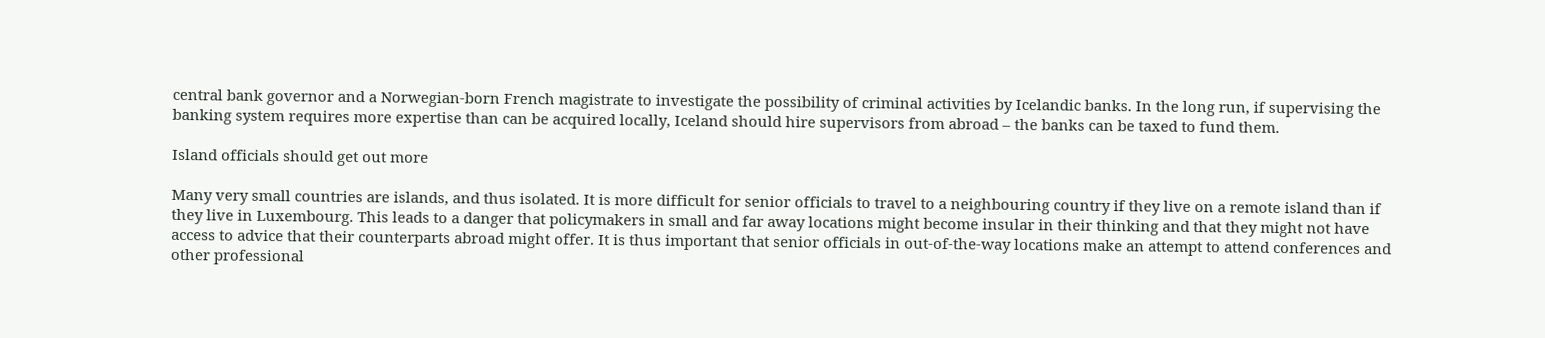central bank governor and a Norwegian-born French magistrate to investigate the possibility of criminal activities by Icelandic banks. In the long run, if supervising the banking system requires more expertise than can be acquired locally, Iceland should hire supervisors from abroad – the banks can be taxed to fund them.

Island officials should get out more

Many very small countries are islands, and thus isolated. It is more difficult for senior officials to travel to a neighbouring country if they live on a remote island than if they live in Luxembourg. This leads to a danger that policymakers in small and far away locations might become insular in their thinking and that they might not have access to advice that their counterparts abroad might offer. It is thus important that senior officials in out-of-the-way locations make an attempt to attend conferences and other professional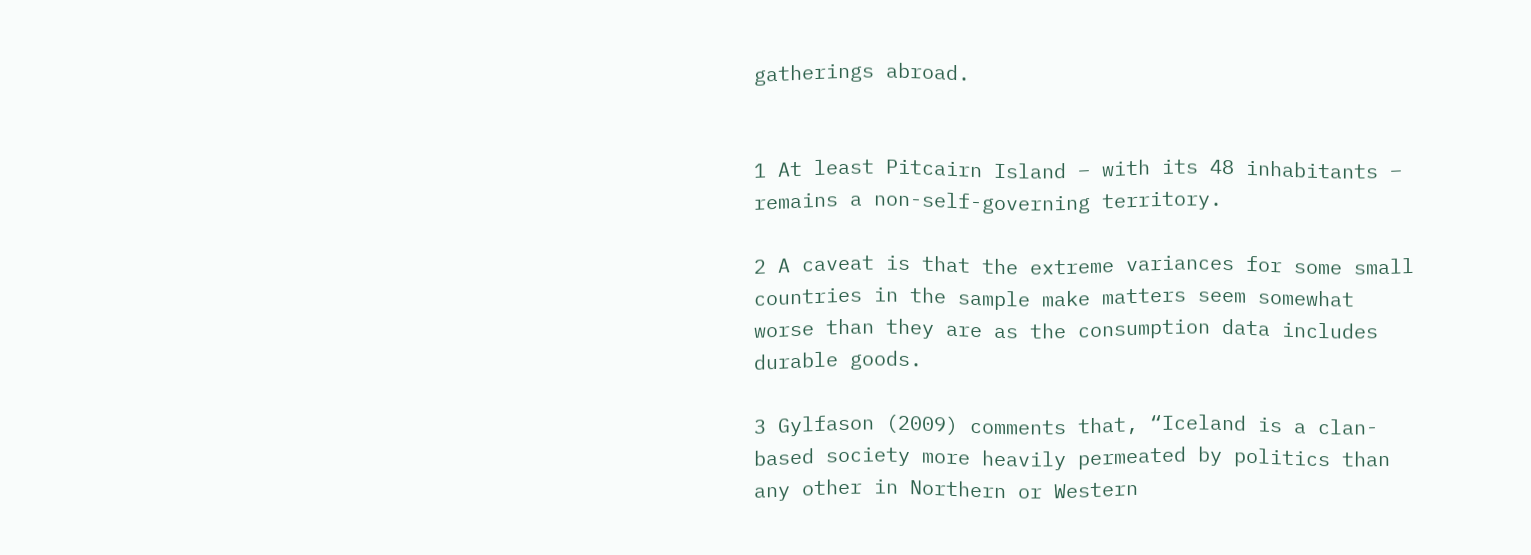gatherings abroad.


1 At least Pitcairn Island – with its 48 inhabitants – remains a non-self-governing territory.

2 A caveat is that the extreme variances for some small countries in the sample make matters seem somewhat worse than they are as the consumption data includes durable goods.

3 Gylfason (2009) comments that, “Iceland is a clan-based society more heavily permeated by politics than any other in Northern or Western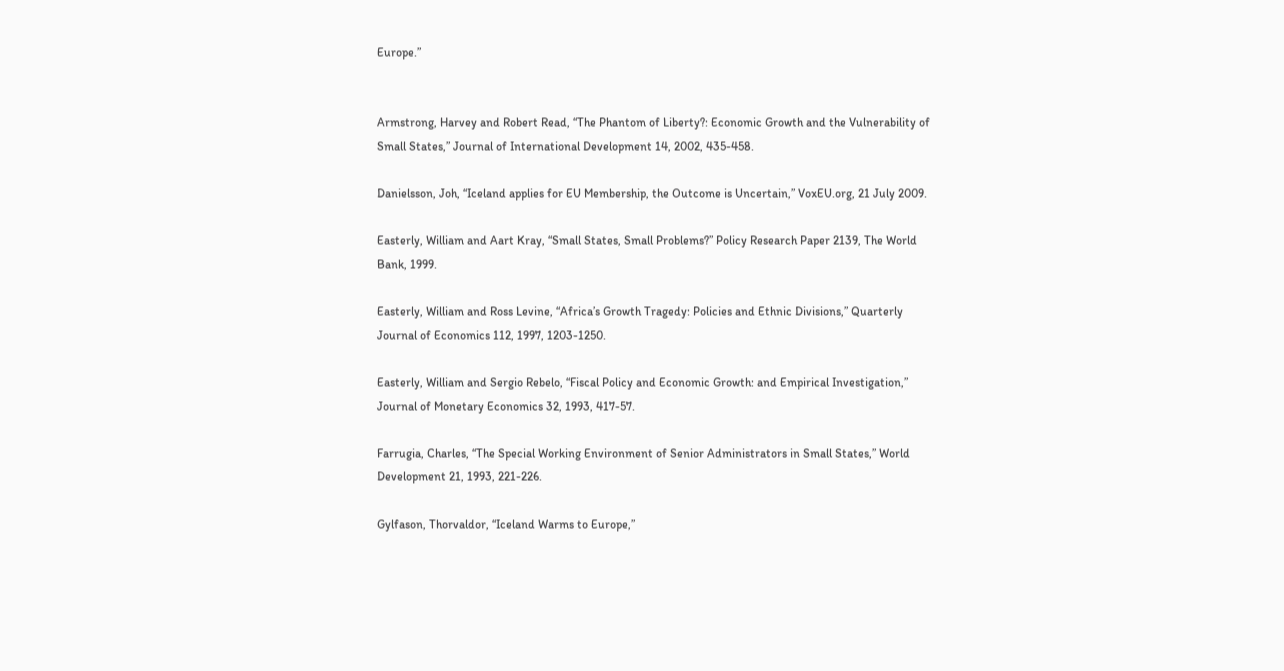Europe.”


Armstrong, Harvey and Robert Read, “The Phantom of Liberty?: Economic Growth and the Vulnerability of Small States,” Journal of International Development 14, 2002, 435-458.

Danielsson, Joh, “Iceland applies for EU Membership, the Outcome is Uncertain,” VoxEU.org, 21 July 2009.

Easterly, William and Aart Kray, “Small States, Small Problems?” Policy Research Paper 2139, The World Bank, 1999.

Easterly, William and Ross Levine, “Africa’s Growth Tragedy: Policies and Ethnic Divisions,” Quarterly Journal of Economics 112, 1997, 1203-1250.

Easterly, William and Sergio Rebelo, “Fiscal Policy and Economic Growth: and Empirical Investigation,” Journal of Monetary Economics 32, 1993, 417-57.

Farrugia, Charles, “The Special Working Environment of Senior Administrators in Small States,” World Development 21, 1993, 221-226.

Gylfason, Thorvaldor, “Iceland Warms to Europe,”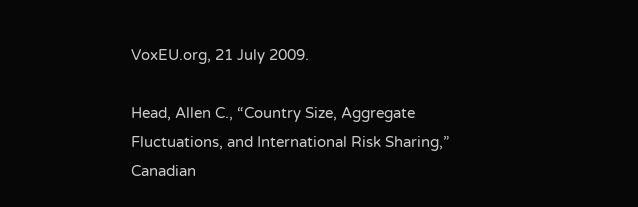VoxEU.org, 21 July 2009.

Head, Allen C., “Country Size, Aggregate Fluctuations, and International Risk Sharing,” Canadian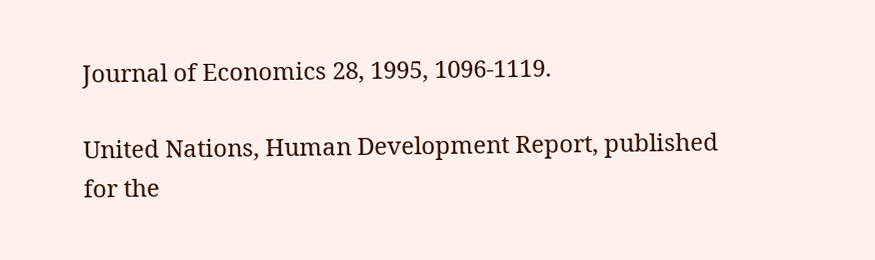Journal of Economics 28, 1995, 1096-1119.

United Nations, Human Development Report, published for the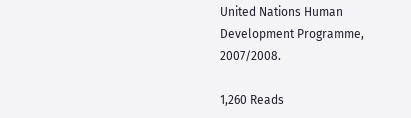United Nations Human Development Programme, 2007/2008.

1,260 Reads